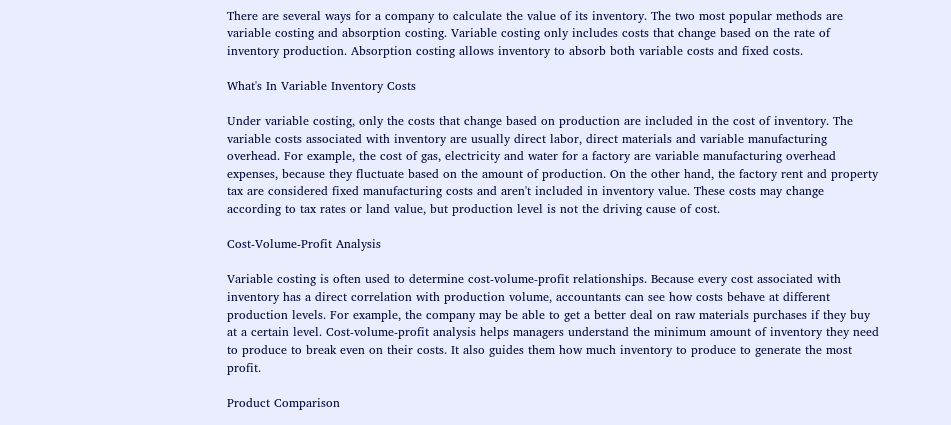There are several ways for a company to calculate the value of its inventory. The two most popular methods are variable costing and absorption costing. Variable costing only includes costs that change based on the rate of inventory production. Absorption costing allows inventory to absorb both variable costs and fixed costs.

What's In Variable Inventory Costs

Under variable costing, only the costs that change based on production are included in the cost of inventory. The variable costs associated with inventory are usually direct labor, direct materials and variable manufacturing overhead. For example, the cost of gas, electricity and water for a factory are variable manufacturing overhead expenses, because they fluctuate based on the amount of production. On the other hand, the factory rent and property tax are considered fixed manufacturing costs and aren't included in inventory value. These costs may change according to tax rates or land value, but production level is not the driving cause of cost.

Cost-Volume-Profit Analysis

Variable costing is often used to determine cost-volume-profit relationships. Because every cost associated with inventory has a direct correlation with production volume, accountants can see how costs behave at different production levels. For example, the company may be able to get a better deal on raw materials purchases if they buy at a certain level. Cost-volume-profit analysis helps managers understand the minimum amount of inventory they need to produce to break even on their costs. It also guides them how much inventory to produce to generate the most profit.

Product Comparison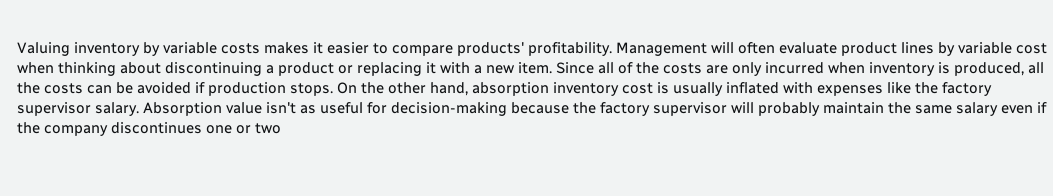Valuing inventory by variable costs makes it easier to compare products' profitability. Management will often evaluate product lines by variable cost when thinking about discontinuing a product or replacing it with a new item. Since all of the costs are only incurred when inventory is produced, all the costs can be avoided if production stops. On the other hand, absorption inventory cost is usually inflated with expenses like the factory supervisor salary. Absorption value isn't as useful for decision-making because the factory supervisor will probably maintain the same salary even if the company discontinues one or two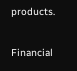products.

Financial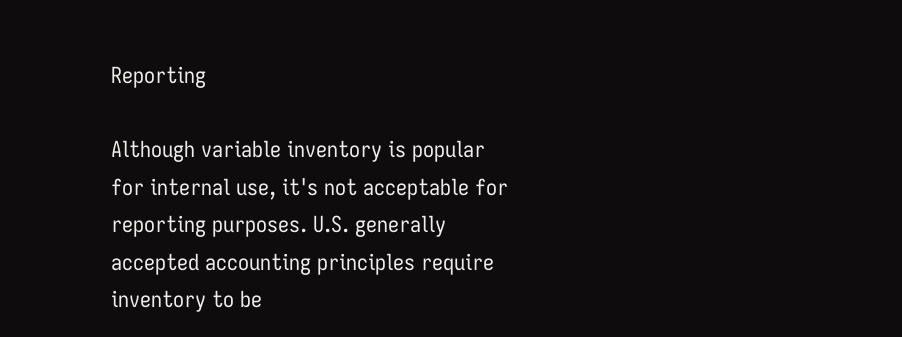Reporting

Although variable inventory is popular for internal use, it's not acceptable for reporting purposes. U.S. generally accepted accounting principles require inventory to be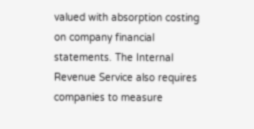valued with absorption costing on company financial statements. The Internal Revenue Service also requires companies to measure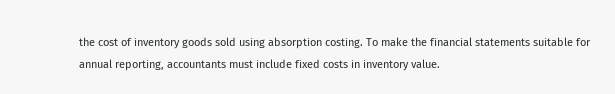the cost of inventory goods sold using absorption costing. To make the financial statements suitable for annual reporting, accountants must include fixed costs in inventory value.